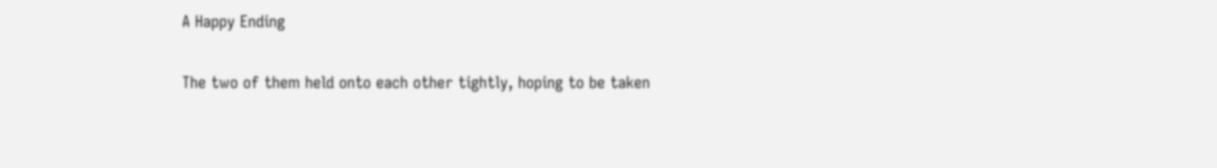A Happy Ending

The two of them held onto each other tightly, hoping to be taken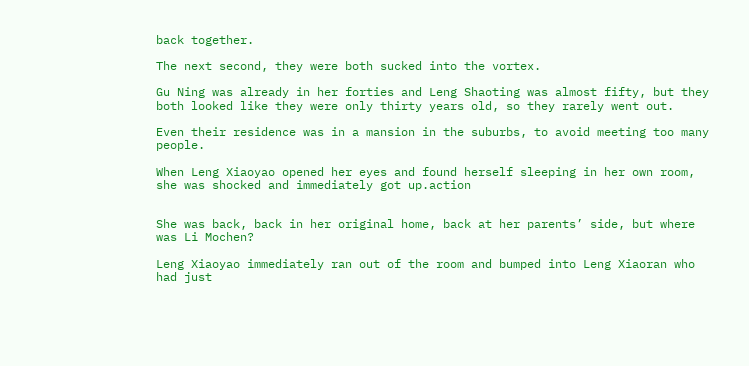back together.

The next second, they were both sucked into the vortex.

Gu Ning was already in her forties and Leng Shaoting was almost fifty, but they both looked like they were only thirty years old, so they rarely went out.

Even their residence was in a mansion in the suburbs, to avoid meeting too many people.

When Leng Xiaoyao opened her eyes and found herself sleeping in her own room, she was shocked and immediately got up.action


She was back, back in her original home, back at her parents’ side, but where was Li Mochen?

Leng Xiaoyao immediately ran out of the room and bumped into Leng Xiaoran who had just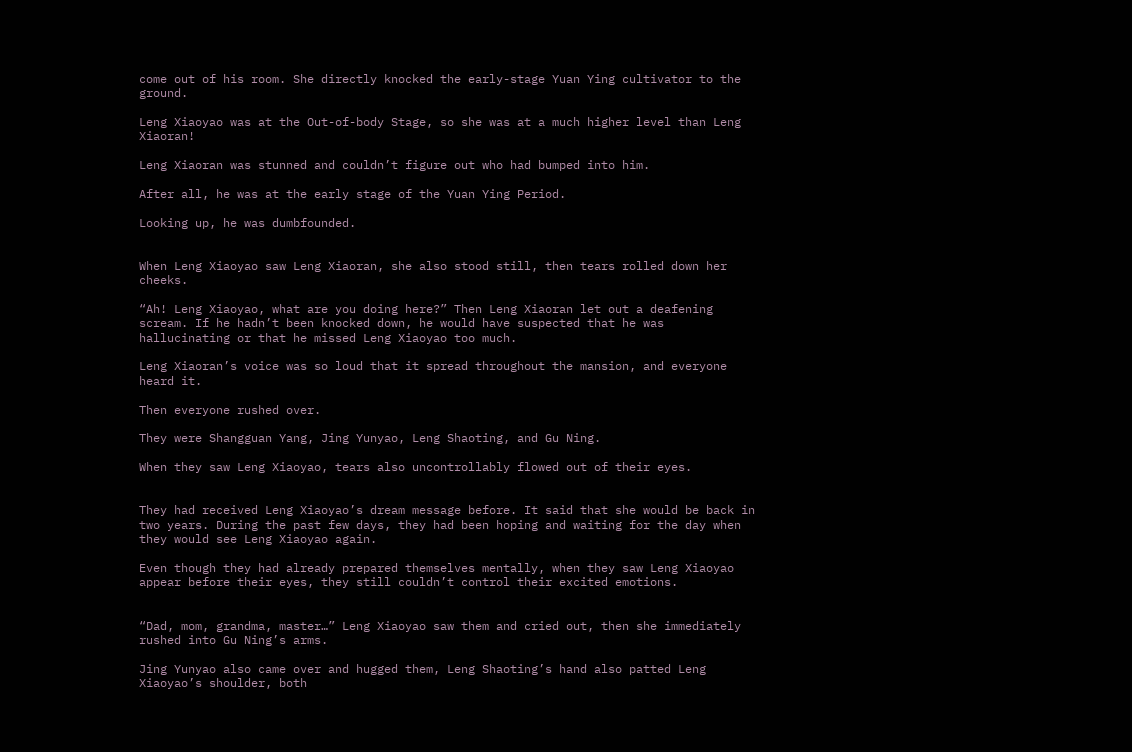come out of his room. She directly knocked the early-stage Yuan Ying cultivator to the ground.

Leng Xiaoyao was at the Out-of-body Stage, so she was at a much higher level than Leng Xiaoran!

Leng Xiaoran was stunned and couldn’t figure out who had bumped into him.

After all, he was at the early stage of the Yuan Ying Period.

Looking up, he was dumbfounded.


When Leng Xiaoyao saw Leng Xiaoran, she also stood still, then tears rolled down her cheeks.

“Ah! Leng Xiaoyao, what are you doing here?” Then Leng Xiaoran let out a deafening scream. If he hadn’t been knocked down, he would have suspected that he was hallucinating or that he missed Leng Xiaoyao too much.

Leng Xiaoran’s voice was so loud that it spread throughout the mansion, and everyone heard it.

Then everyone rushed over.

They were Shangguan Yang, Jing Yunyao, Leng Shaoting, and Gu Ning.

When they saw Leng Xiaoyao, tears also uncontrollably flowed out of their eyes.


They had received Leng Xiaoyao’s dream message before. It said that she would be back in two years. During the past few days, they had been hoping and waiting for the day when they would see Leng Xiaoyao again.

Even though they had already prepared themselves mentally, when they saw Leng Xiaoyao appear before their eyes, they still couldn’t control their excited emotions.


“Dad, mom, grandma, master…” Leng Xiaoyao saw them and cried out, then she immediately rushed into Gu Ning’s arms.

Jing Yunyao also came over and hugged them, Leng Shaoting’s hand also patted Leng Xiaoyao’s shoulder, both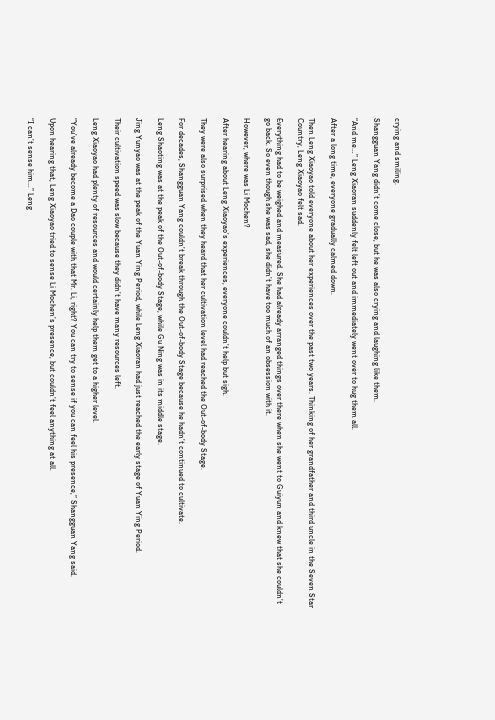crying and smiling.

Shangguan Yang didn’t come close, but he was also crying and laughing like them.

“And me…” Leng Xiaoran suddenly felt left out and immediately went over to hug them all.

After a long time, everyone gradually calmed down.

Then Leng Xiaoyao told everyone about her experiences over the past two years. Thinking of her grandfather and third uncle in the Seven Star Country, Leng Xiaoyao felt sad.

Everything had to be weighed and measured. She had already arranged things over there when she went to Guiyun and knew that she couldn’t go back. So even though she was sad, she didn’t have too much of an obsession with it.

However, where was Li Mochen?

After hearing about Leng Xiaoyao’s experiences, everyone couldn’t help but sigh.

They were also surprised when they heard that her cultivation level had reached the Out-of-body Stage.

For decades, Shangguan Yang couldn’t break through the Out-of-body Stage because he hadn’t continued to cultivate.

Leng Shaoting was at the peak of the Out-of-body Stage, while Gu Ning was in its middle stage.

Jing Yunyao was at the peak of the Yuan Ying Period, while Leng Xiaoran had just reached the early stage of Yuan Ying Period.

Their cultivation speed was slow because they didn’t have many resources left.

Leng Xiaoyao had plenty of resources and would certainly help them get to a higher level.

“You’ve already become a Dao couple with that Mr. Li, right? You can try to sense if you can feel his presence,” Shangguan Yang said.

Upon hearing that, Leng Xiaoyao tried to sense Li Mochen’s presence, but couldn’t feel anything at all.

“I can’t sense him…” Leng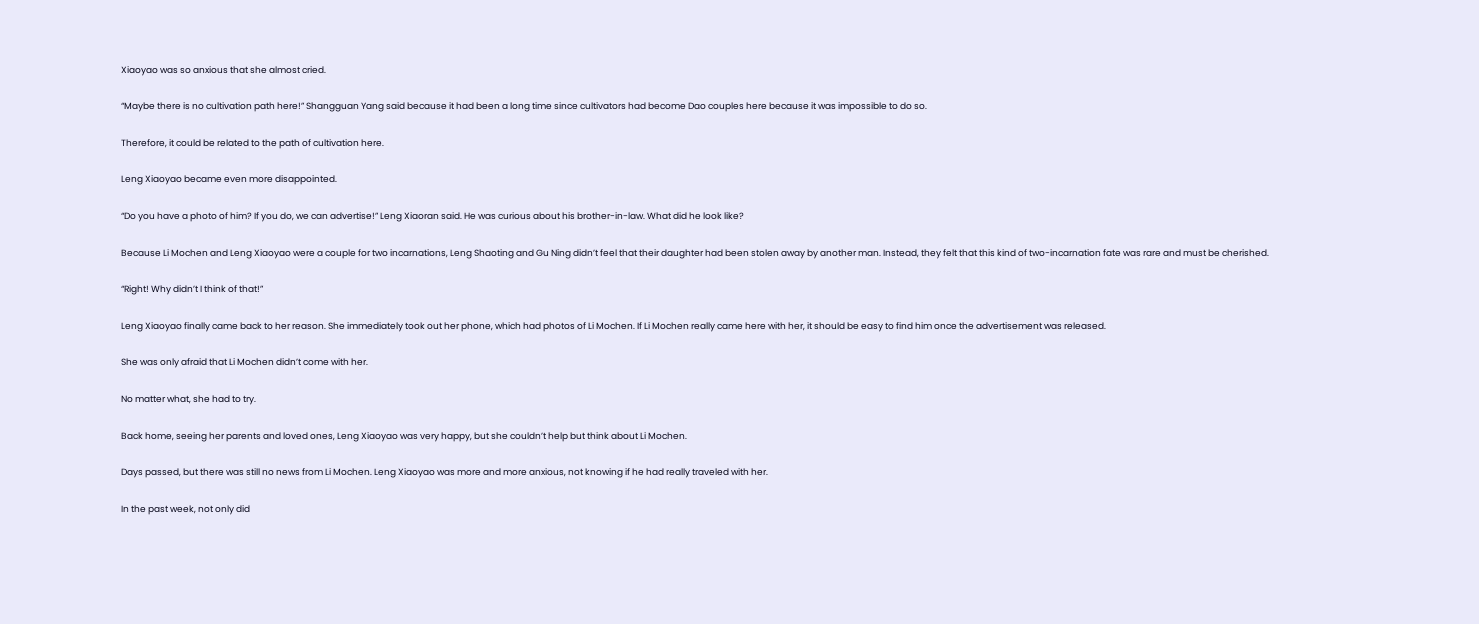Xiaoyao was so anxious that she almost cried.

“Maybe there is no cultivation path here!” Shangguan Yang said because it had been a long time since cultivators had become Dao couples here because it was impossible to do so.

Therefore, it could be related to the path of cultivation here.

Leng Xiaoyao became even more disappointed.

“Do you have a photo of him? If you do, we can advertise!” Leng Xiaoran said. He was curious about his brother-in-law. What did he look like?

Because Li Mochen and Leng Xiaoyao were a couple for two incarnations, Leng Shaoting and Gu Ning didn’t feel that their daughter had been stolen away by another man. Instead, they felt that this kind of two-incarnation fate was rare and must be cherished.

“Right! Why didn’t I think of that!”

Leng Xiaoyao finally came back to her reason. She immediately took out her phone, which had photos of Li Mochen. If Li Mochen really came here with her, it should be easy to find him once the advertisement was released.

She was only afraid that Li Mochen didn’t come with her.

No matter what, she had to try.

Back home, seeing her parents and loved ones, Leng Xiaoyao was very happy, but she couldn’t help but think about Li Mochen.

Days passed, but there was still no news from Li Mochen. Leng Xiaoyao was more and more anxious, not knowing if he had really traveled with her.

In the past week, not only did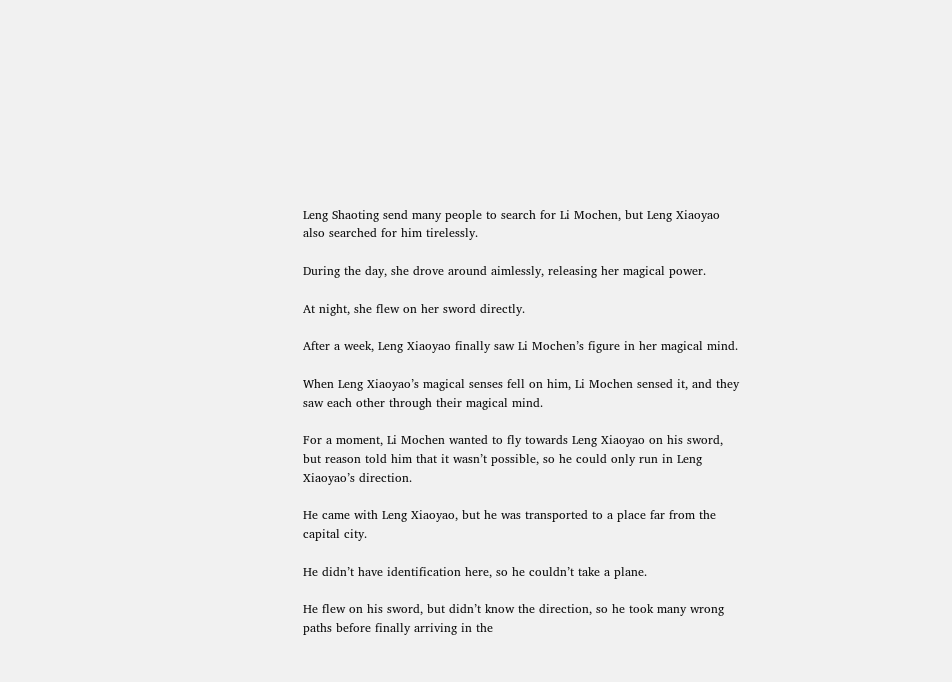Leng Shaoting send many people to search for Li Mochen, but Leng Xiaoyao also searched for him tirelessly.

During the day, she drove around aimlessly, releasing her magical power.

At night, she flew on her sword directly.

After a week, Leng Xiaoyao finally saw Li Mochen’s figure in her magical mind.

When Leng Xiaoyao’s magical senses fell on him, Li Mochen sensed it, and they saw each other through their magical mind.

For a moment, Li Mochen wanted to fly towards Leng Xiaoyao on his sword, but reason told him that it wasn’t possible, so he could only run in Leng Xiaoyao’s direction.

He came with Leng Xiaoyao, but he was transported to a place far from the capital city.

He didn’t have identification here, so he couldn’t take a plane.

He flew on his sword, but didn’t know the direction, so he took many wrong paths before finally arriving in the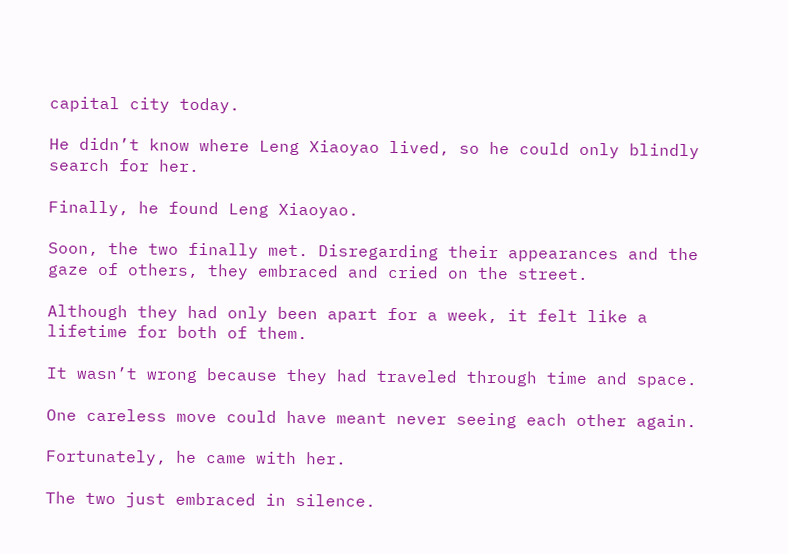capital city today.

He didn’t know where Leng Xiaoyao lived, so he could only blindly search for her.

Finally, he found Leng Xiaoyao.

Soon, the two finally met. Disregarding their appearances and the gaze of others, they embraced and cried on the street.

Although they had only been apart for a week, it felt like a lifetime for both of them.

It wasn’t wrong because they had traveled through time and space.

One careless move could have meant never seeing each other again.

Fortunately, he came with her.

The two just embraced in silence.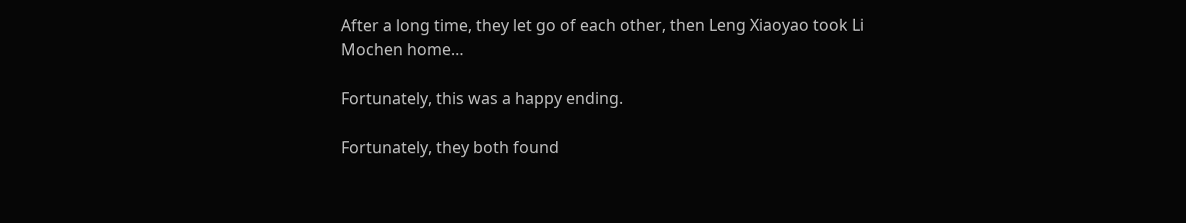After a long time, they let go of each other, then Leng Xiaoyao took Li Mochen home…

Fortunately, this was a happy ending.

Fortunately, they both found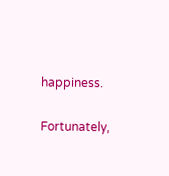happiness.

Fortunately,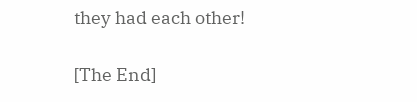they had each other!

[The End]